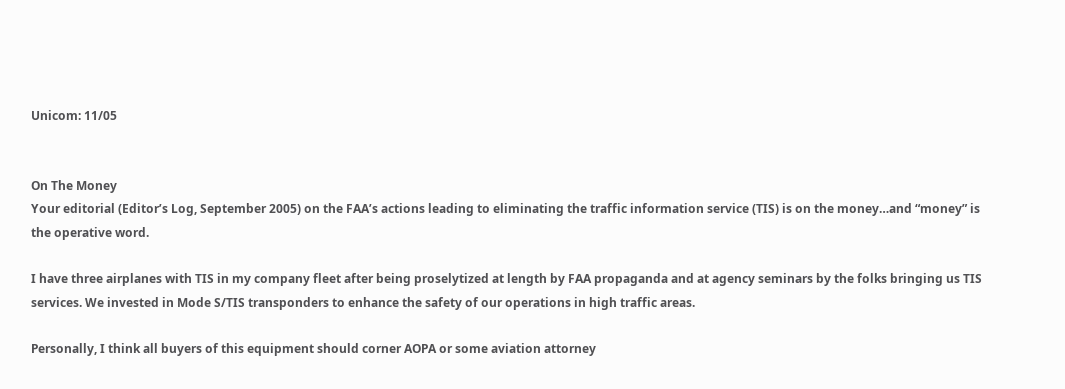Unicom: 11/05


On The Money
Your editorial (Editor’s Log, September 2005) on the FAA’s actions leading to eliminating the traffic information service (TIS) is on the money…and “money” is the operative word.

I have three airplanes with TIS in my company fleet after being proselytized at length by FAA propaganda and at agency seminars by the folks bringing us TIS services. We invested in Mode S/TIS transponders to enhance the safety of our operations in high traffic areas.

Personally, I think all buyers of this equipment should corner AOPA or some aviation attorney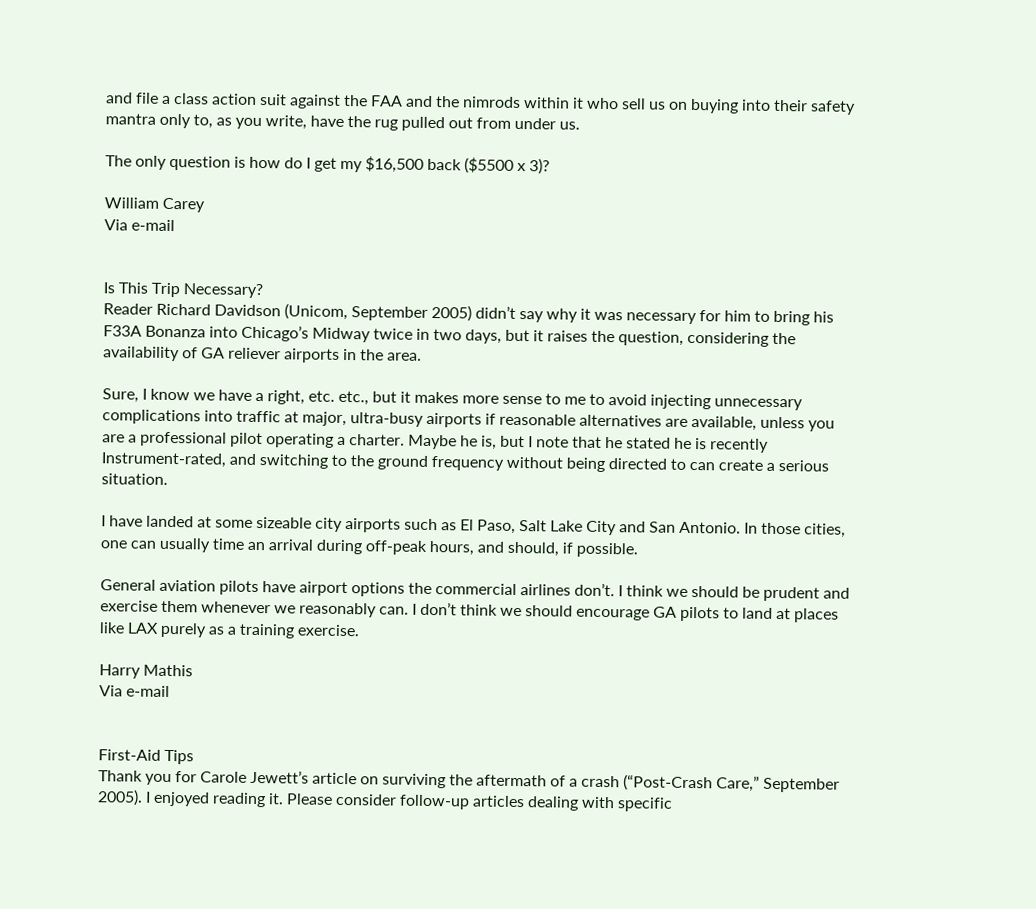and file a class action suit against the FAA and the nimrods within it who sell us on buying into their safety mantra only to, as you write, have the rug pulled out from under us.

The only question is how do I get my $16,500 back ($5500 x 3)?

William Carey
Via e-mail


Is This Trip Necessary?
Reader Richard Davidson (Unicom, September 2005) didn’t say why it was necessary for him to bring his F33A Bonanza into Chicago’s Midway twice in two days, but it raises the question, considering the availability of GA reliever airports in the area.

Sure, I know we have a right, etc. etc., but it makes more sense to me to avoid injecting unnecessary complications into traffic at major, ultra-busy airports if reasonable alternatives are available, unless you are a professional pilot operating a charter. Maybe he is, but I note that he stated he is recently Instrument-rated, and switching to the ground frequency without being directed to can create a serious situation.

I have landed at some sizeable city airports such as El Paso, Salt Lake City and San Antonio. In those cities, one can usually time an arrival during off-peak hours, and should, if possible.

General aviation pilots have airport options the commercial airlines don’t. I think we should be prudent and exercise them whenever we reasonably can. I don’t think we should encourage GA pilots to land at places like LAX purely as a training exercise.

Harry Mathis
Via e-mail


First-Aid Tips
Thank you for Carole Jewett’s article on surviving the aftermath of a crash (“Post-Crash Care,” September 2005). I enjoyed reading it. Please consider follow-up articles dealing with specific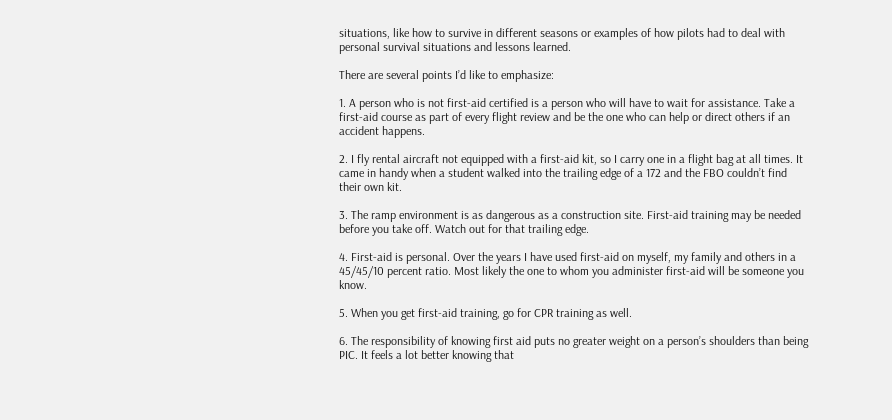situations, like how to survive in different seasons or examples of how pilots had to deal with personal survival situations and lessons learned.

There are several points I’d like to emphasize:

1. A person who is not first-aid certified is a person who will have to wait for assistance. Take a first-aid course as part of every flight review and be the one who can help or direct others if an accident happens.

2. I fly rental aircraft not equipped with a first-aid kit, so I carry one in a flight bag at all times. It came in handy when a student walked into the trailing edge of a 172 and the FBO couldn’t find their own kit.

3. The ramp environment is as dangerous as a construction site. First-aid training may be needed before you take off. Watch out for that trailing edge.

4. First-aid is personal. Over the years I have used first-aid on myself, my family and others in a 45/45/10 percent ratio. Most likely the one to whom you administer first-aid will be someone you know.

5. When you get first-aid training, go for CPR training as well.

6. The responsibility of knowing first aid puts no greater weight on a person’s shoulders than being PIC. It feels a lot better knowing that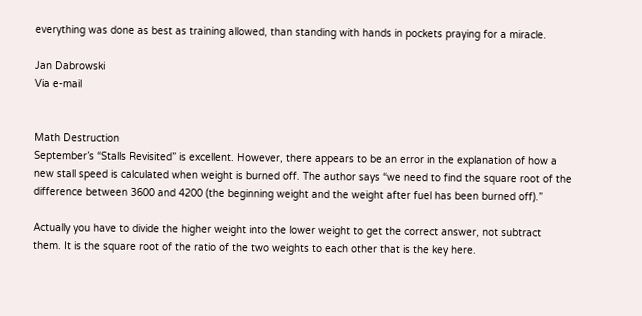everything was done as best as training allowed, than standing with hands in pockets praying for a miracle.

Jan Dabrowski
Via e-mail


Math Destruction
September’s “Stalls Revisited” is excellent. However, there appears to be an error in the explanation of how a new stall speed is calculated when weight is burned off. The author says “we need to find the square root of the difference between 3600 and 4200 (the beginning weight and the weight after fuel has been burned off).”

Actually you have to divide the higher weight into the lower weight to get the correct answer, not subtract them. It is the square root of the ratio of the two weights to each other that is the key here.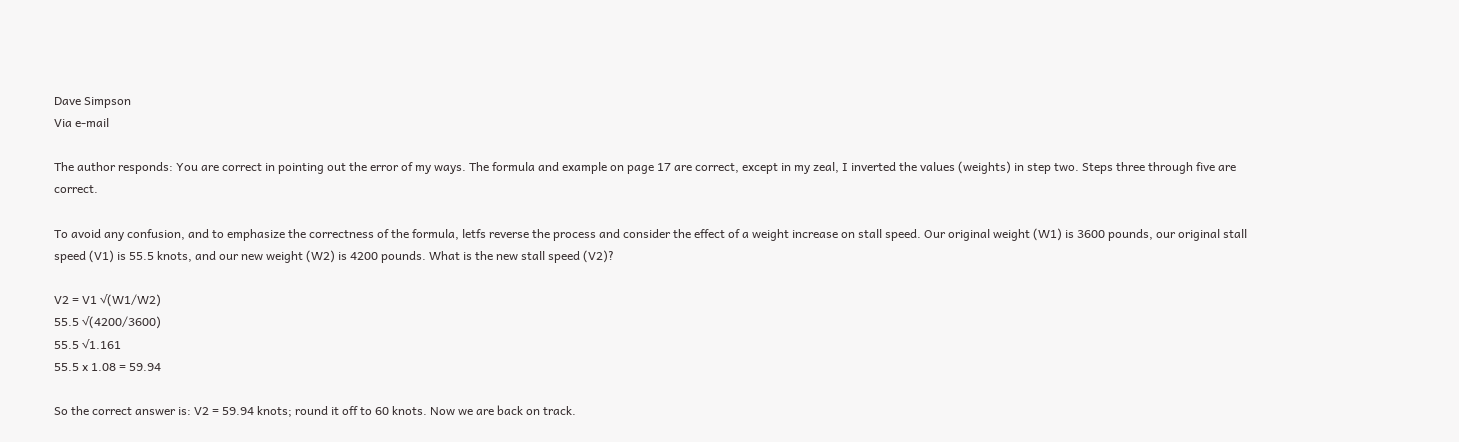Dave Simpson
Via e-mail

The author responds: You are correct in pointing out the error of my ways. The formula and example on page 17 are correct, except in my zeal, I inverted the values (weights) in step two. Steps three through five are correct.

To avoid any confusion, and to emphasize the correctness of the formula, letfs reverse the process and consider the effect of a weight increase on stall speed. Our original weight (W1) is 3600 pounds, our original stall speed (V1) is 55.5 knots, and our new weight (W2) is 4200 pounds. What is the new stall speed (V2)?

V2 = V1 √(W1/W2)
55.5 √(4200/3600)
55.5 √1.161
55.5 x 1.08 = 59.94

So the correct answer is: V2 = 59.94 knots; round it off to 60 knots. Now we are back on track.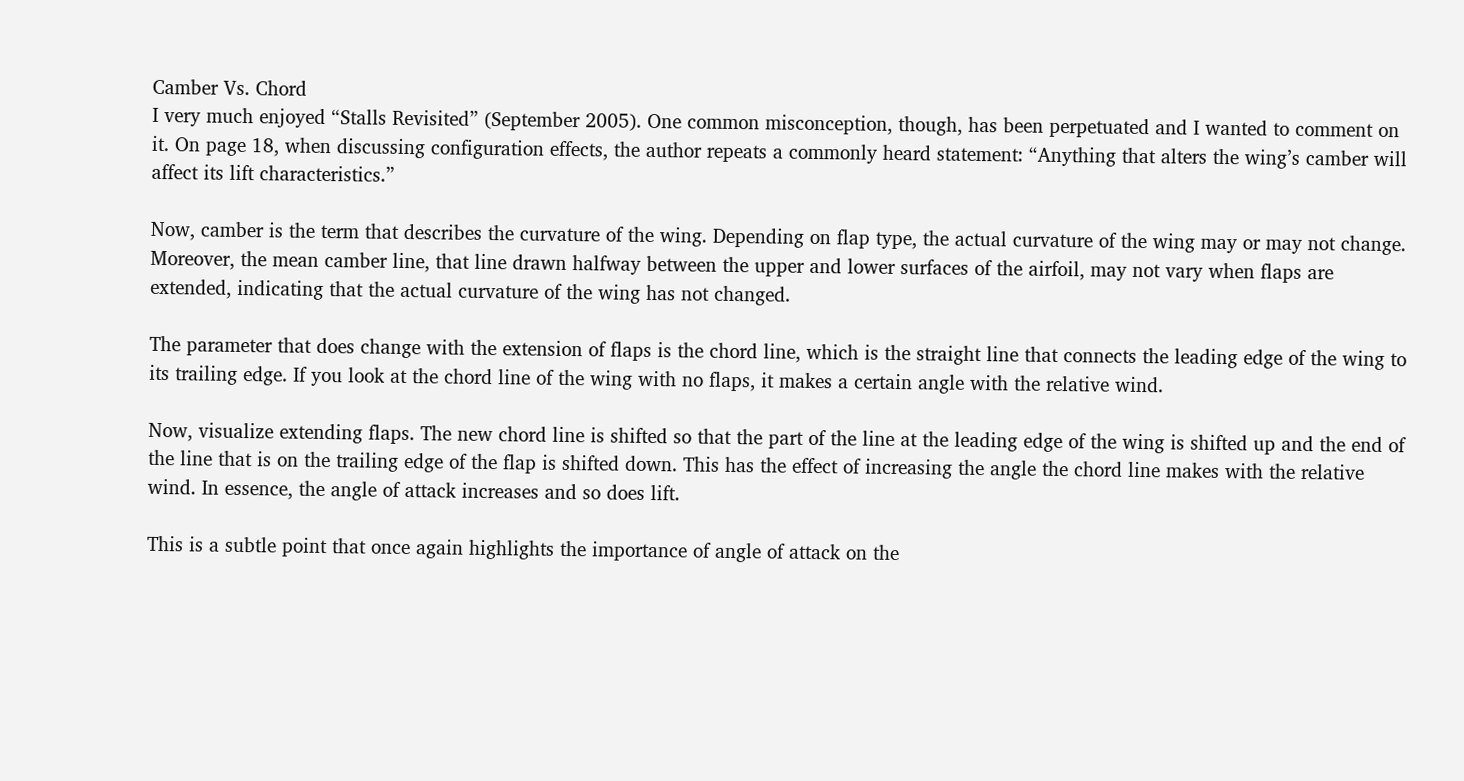Camber Vs. Chord
I very much enjoyed “Stalls Revisited” (September 2005). One common misconception, though, has been perpetuated and I wanted to comment on it. On page 18, when discussing configuration effects, the author repeats a commonly heard statement: “Anything that alters the wing’s camber will affect its lift characteristics.”

Now, camber is the term that describes the curvature of the wing. Depending on flap type, the actual curvature of the wing may or may not change. Moreover, the mean camber line, that line drawn halfway between the upper and lower surfaces of the airfoil, may not vary when flaps are extended, indicating that the actual curvature of the wing has not changed.

The parameter that does change with the extension of flaps is the chord line, which is the straight line that connects the leading edge of the wing to its trailing edge. If you look at the chord line of the wing with no flaps, it makes a certain angle with the relative wind.

Now, visualize extending flaps. The new chord line is shifted so that the part of the line at the leading edge of the wing is shifted up and the end of the line that is on the trailing edge of the flap is shifted down. This has the effect of increasing the angle the chord line makes with the relative wind. In essence, the angle of attack increases and so does lift.

This is a subtle point that once again highlights the importance of angle of attack on the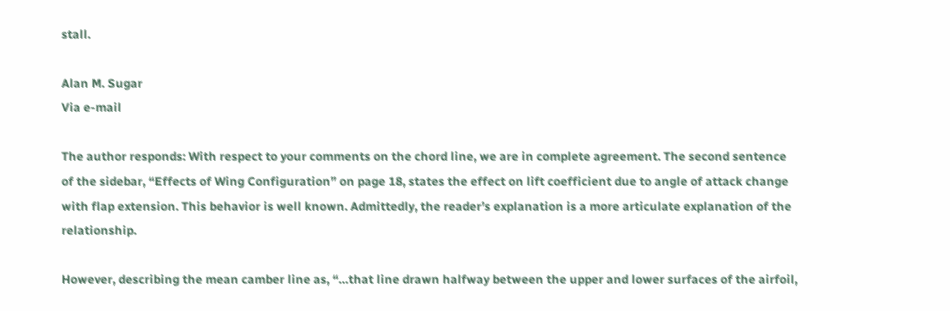stall.

Alan M. Sugar
Via e-mail

The author responds: With respect to your comments on the chord line, we are in complete agreement. The second sentence of the sidebar, “Effects of Wing Configuration” on page 18, states the effect on lift coefficient due to angle of attack change with flap extension. This behavior is well known. Admittedly, the reader’s explanation is a more articulate explanation of the relationship.

However, describing the mean camber line as, “…that line drawn halfway between the upper and lower surfaces of the airfoil,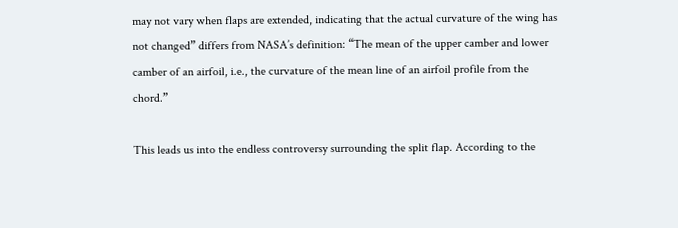may not vary when flaps are extended, indicating that the actual curvature of the wing has not changed” differs from NASA’s definition: “The mean of the upper camber and lower camber of an airfoil, i.e., the curvature of the mean line of an airfoil profile from the chord.”

This leads us into the endless controversy surrounding the split flap. According to the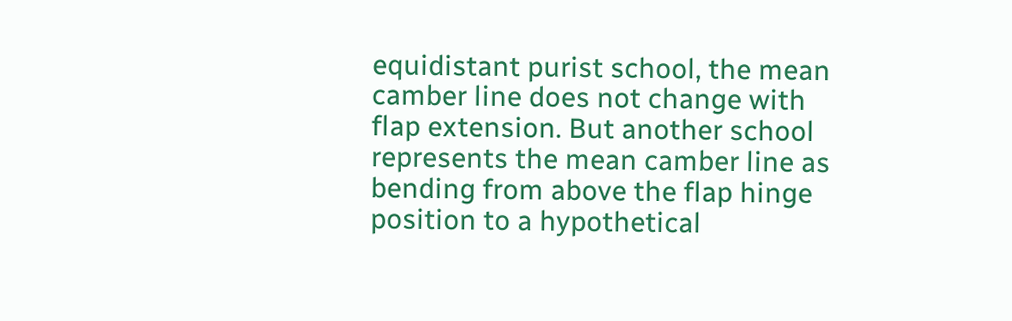equidistant purist school, the mean camber line does not change with flap extension. But another school represents the mean camber line as bending from above the flap hinge position to a hypothetical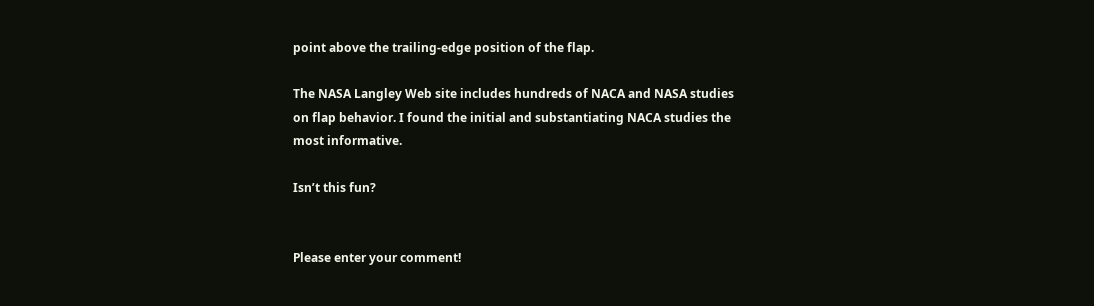point above the trailing-edge position of the flap.

The NASA Langley Web site includes hundreds of NACA and NASA studies on flap behavior. I found the initial and substantiating NACA studies the most informative.

Isn’t this fun?


Please enter your comment!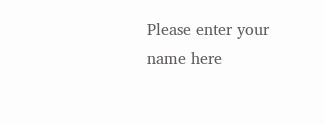Please enter your name here